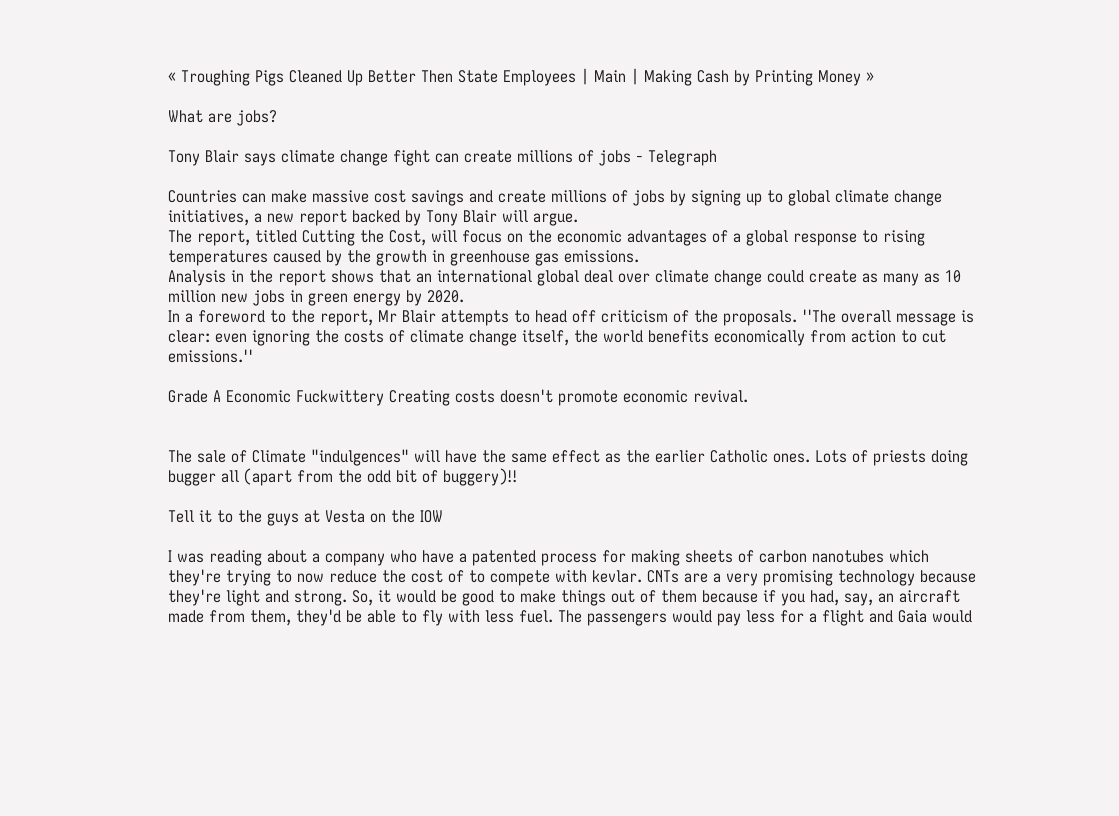« Troughing Pigs Cleaned Up Better Then State Employees | Main | Making Cash by Printing Money »

What are jobs?

Tony Blair says climate change fight can create millions of jobs - Telegraph

Countries can make massive cost savings and create millions of jobs by signing up to global climate change initiatives, a new report backed by Tony Blair will argue.
The report, titled Cutting the Cost, will focus on the economic advantages of a global response to rising temperatures caused by the growth in greenhouse gas emissions.
Analysis in the report shows that an international global deal over climate change could create as many as 10 million new jobs in green energy by 2020.
In a foreword to the report, Mr Blair attempts to head off criticism of the proposals. ''The overall message is clear: even ignoring the costs of climate change itself, the world benefits economically from action to cut emissions.''

Grade A Economic Fuckwittery Creating costs doesn't promote economic revival.


The sale of Climate "indulgences" will have the same effect as the earlier Catholic ones. Lots of priests doing bugger all (apart from the odd bit of buggery)!!

Tell it to the guys at Vesta on the IOW

I was reading about a company who have a patented process for making sheets of carbon nanotubes which they're trying to now reduce the cost of to compete with kevlar. CNTs are a very promising technology because they're light and strong. So, it would be good to make things out of them because if you had, say, an aircraft made from them, they'd be able to fly with less fuel. The passengers would pay less for a flight and Gaia would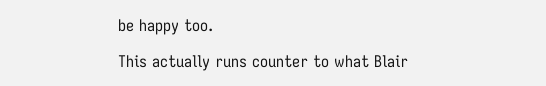be happy too.

This actually runs counter to what Blair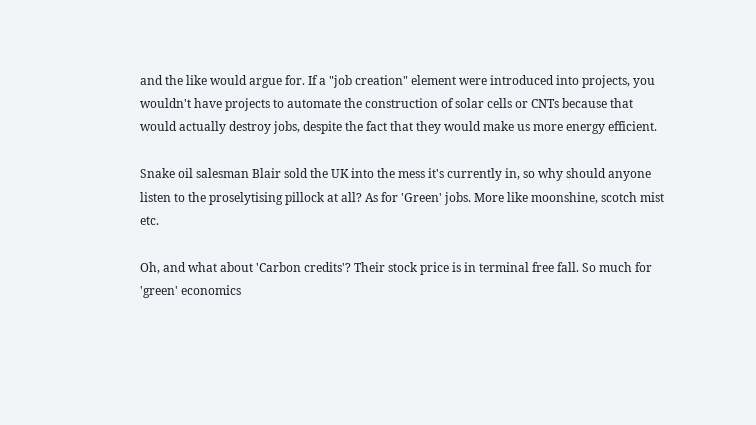and the like would argue for. If a "job creation" element were introduced into projects, you wouldn't have projects to automate the construction of solar cells or CNTs because that would actually destroy jobs, despite the fact that they would make us more energy efficient.

Snake oil salesman Blair sold the UK into the mess it's currently in, so why should anyone listen to the proselytising pillock at all? As for 'Green' jobs. More like moonshine, scotch mist etc.

Oh, and what about 'Carbon credits'? Their stock price is in terminal free fall. So much for 'green' economics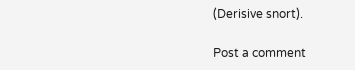(Derisive snort).

Post a comment